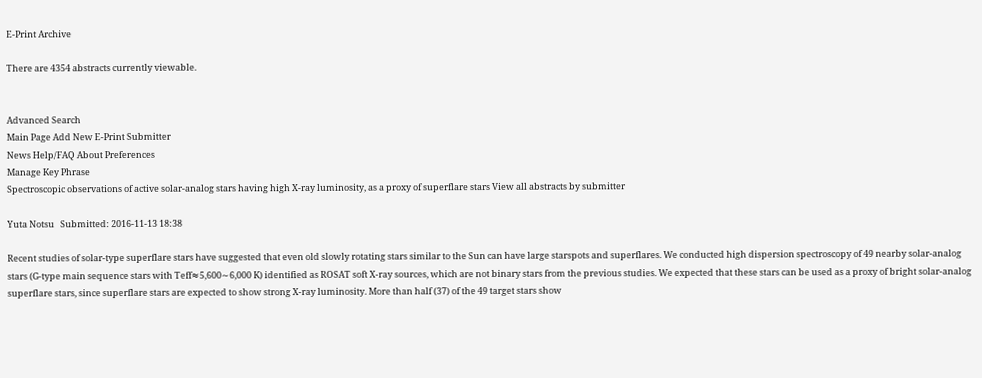E-Print Archive

There are 4354 abstracts currently viewable.


Advanced Search
Main Page Add New E-Print Submitter
News Help/FAQ About Preferences
Manage Key Phrase
Spectroscopic observations of active solar-analog stars having high X-ray luminosity, as a proxy of superflare stars View all abstracts by submitter

Yuta Notsu   Submitted: 2016-11-13 18:38

Recent studies of solar-type superflare stars have suggested that even old slowly rotating stars similar to the Sun can have large starspots and superflares. We conducted high dispersion spectroscopy of 49 nearby solar-analog stars (G-type main sequence stars with Teff≈5,600∼6,000 K) identified as ROSAT soft X-ray sources, which are not binary stars from the previous studies. We expected that these stars can be used as a proxy of bright solar-analog superflare stars, since superflare stars are expected to show strong X-ray luminosity. More than half (37) of the 49 target stars show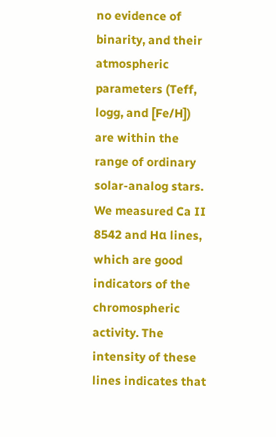no evidence of binarity, and their atmospheric parameters (Teff, logg, and [Fe/H]) are within the range of ordinary solar-analog stars. We measured Ca II 8542 and Hα lines, which are good indicators of the chromospheric activity. The intensity of these lines indicates that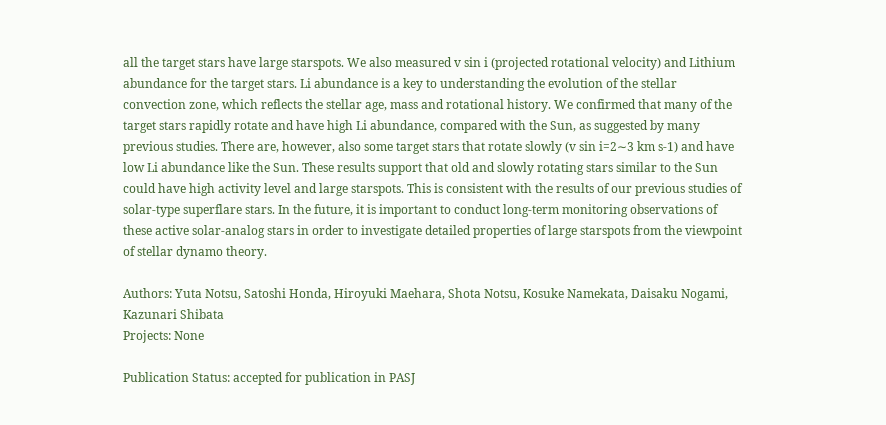all the target stars have large starspots. We also measured v sin i (projected rotational velocity) and Lithium abundance for the target stars. Li abundance is a key to understanding the evolution of the stellar convection zone, which reflects the stellar age, mass and rotational history. We confirmed that many of the target stars rapidly rotate and have high Li abundance, compared with the Sun, as suggested by many previous studies. There are, however, also some target stars that rotate slowly (v sin i=2∼3 km s-1) and have low Li abundance like the Sun. These results support that old and slowly rotating stars similar to the Sun could have high activity level and large starspots. This is consistent with the results of our previous studies of solar-type superflare stars. In the future, it is important to conduct long-term monitoring observations of these active solar-analog stars in order to investigate detailed properties of large starspots from the viewpoint of stellar dynamo theory.

Authors: Yuta Notsu, Satoshi Honda, Hiroyuki Maehara, Shota Notsu, Kosuke Namekata, Daisaku Nogami, Kazunari Shibata
Projects: None

Publication Status: accepted for publication in PASJ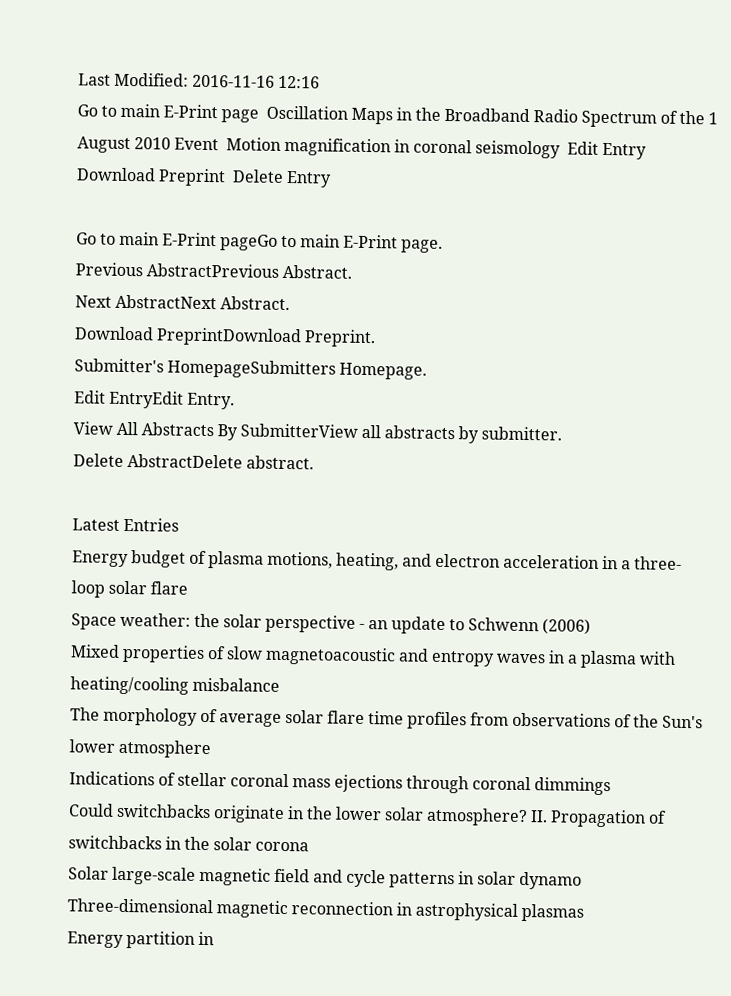Last Modified: 2016-11-16 12:16
Go to main E-Print page  Oscillation Maps in the Broadband Radio Spectrum of the 1 August 2010 Event  Motion magnification in coronal seismology  Edit Entry  Download Preprint  Delete Entry

Go to main E-Print pageGo to main E-Print page.
Previous AbstractPrevious Abstract.
Next AbstractNext Abstract.
Download PreprintDownload Preprint.
Submitter's HomepageSubmitters Homepage.
Edit EntryEdit Entry.
View All Abstracts By SubmitterView all abstracts by submitter.
Delete AbstractDelete abstract.

Latest Entries
Energy budget of plasma motions, heating, and electron acceleration in a three-loop solar flare
Space weather: the solar perspective - an update to Schwenn (2006)
Mixed properties of slow magnetoacoustic and entropy waves in a plasma with heating/cooling misbalance
The morphology of average solar flare time profiles from observations of the Sun's lower atmosphere
Indications of stellar coronal mass ejections through coronal dimmings
Could switchbacks originate in the lower solar atmosphere? II. Propagation of switchbacks in the solar corona
Solar large-scale magnetic field and cycle patterns in solar dynamo
Three-dimensional magnetic reconnection in astrophysical plasmas
Energy partition in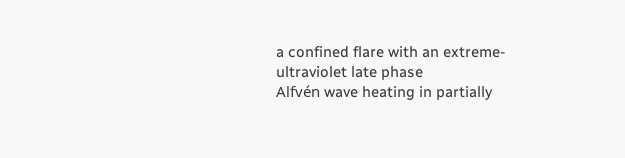a confined flare with an extreme-ultraviolet late phase
Alfvén wave heating in partially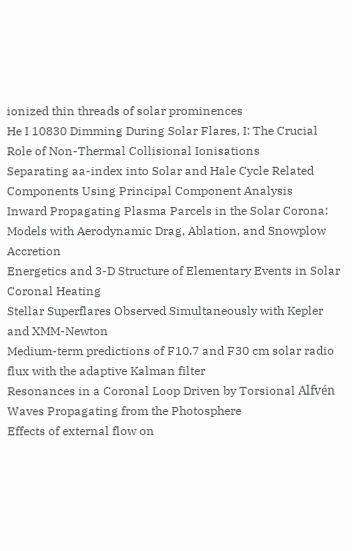ionized thin threads of solar prominences
He I 10830 Dimming During Solar Flares, I: The Crucial Role of Non-Thermal Collisional Ionisations
Separating aa-index into Solar and Hale Cycle Related Components Using Principal Component Analysis
Inward Propagating Plasma Parcels in the Solar Corona: Models with Aerodynamic Drag, Ablation, and Snowplow Accretion
Energetics and 3-D Structure of Elementary Events in Solar Coronal Heating
Stellar Superflares Observed Simultaneously with Kepler and XMM-Newton
Medium-term predictions of F10.7 and F30 cm solar radio flux with the adaptive Kalman filter
Resonances in a Coronal Loop Driven by Torsional Alfvén Waves Propagating from the Photosphere
Effects of external flow on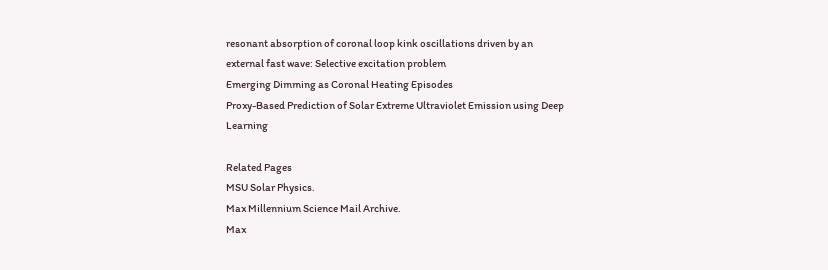resonant absorption of coronal loop kink oscillations driven by an external fast wave: Selective excitation problem
Emerging Dimming as Coronal Heating Episodes
Proxy-Based Prediction of Solar Extreme Ultraviolet Emission using Deep Learning

Related Pages
MSU Solar Physics.
Max Millennium Science Mail Archive.
Max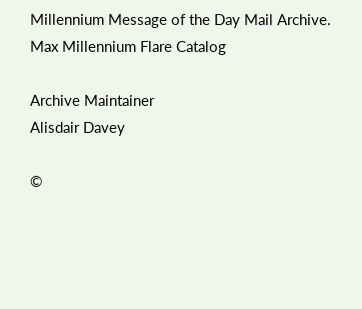Millennium Message of the Day Mail Archive.
Max Millennium Flare Catalog

Archive Maintainer
Alisdair Davey

©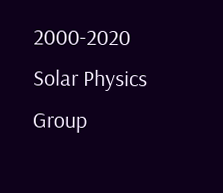2000-2020 Solar Physics Group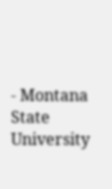- Montana State University